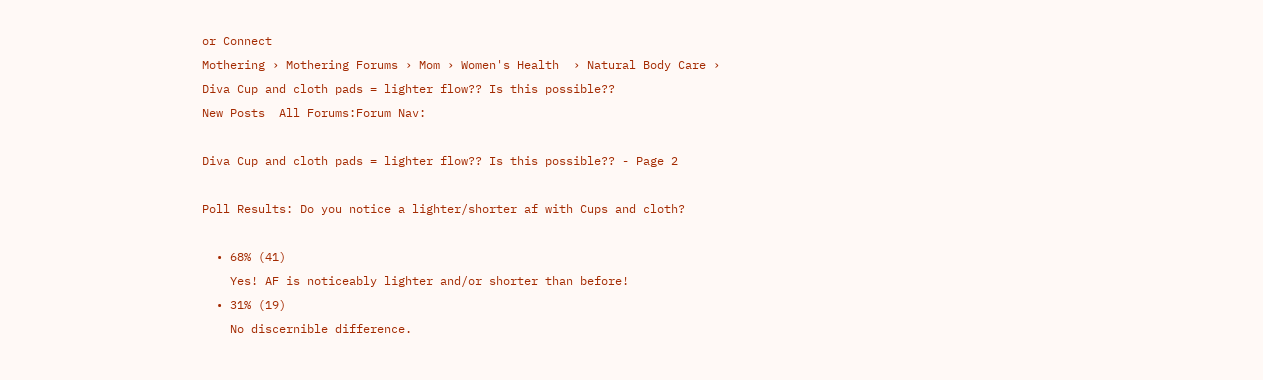or Connect
Mothering › Mothering Forums › Mom › Women's Health  › Natural Body Care › Diva Cup and cloth pads = lighter flow?? Is this possible??
New Posts  All Forums:Forum Nav:

Diva Cup and cloth pads = lighter flow?? Is this possible?? - Page 2

Poll Results: Do you notice a lighter/shorter af with Cups and cloth?

  • 68% (41)
    Yes! AF is noticeably lighter and/or shorter than before!
  • 31% (19)
    No discernible difference.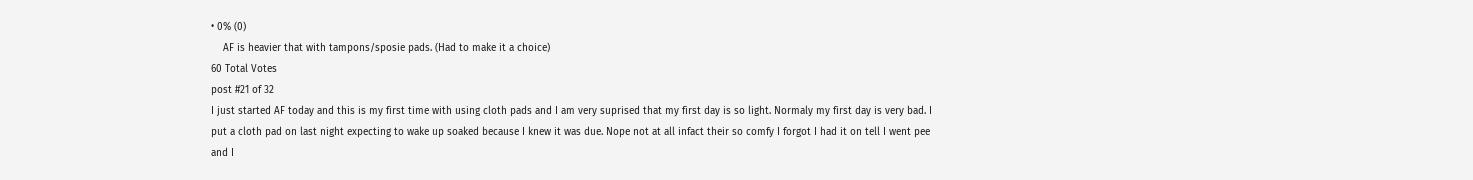• 0% (0)
    AF is heavier that with tampons/sposie pads. (Had to make it a choice)
60 Total Votes
post #21 of 32
I just started AF today and this is my first time with using cloth pads and I am very suprised that my first day is so light. Normaly my first day is very bad. I put a cloth pad on last night expecting to wake up soaked because I knew it was due. Nope not at all infact their so comfy I forgot I had it on tell I went pee and I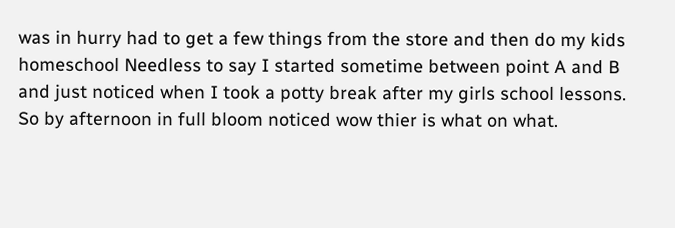was in hurry had to get a few things from the store and then do my kids homeschool Needless to say I started sometime between point A and B and just noticed when I took a potty break after my girls school lessons. So by afternoon in full bloom noticed wow thier is what on what.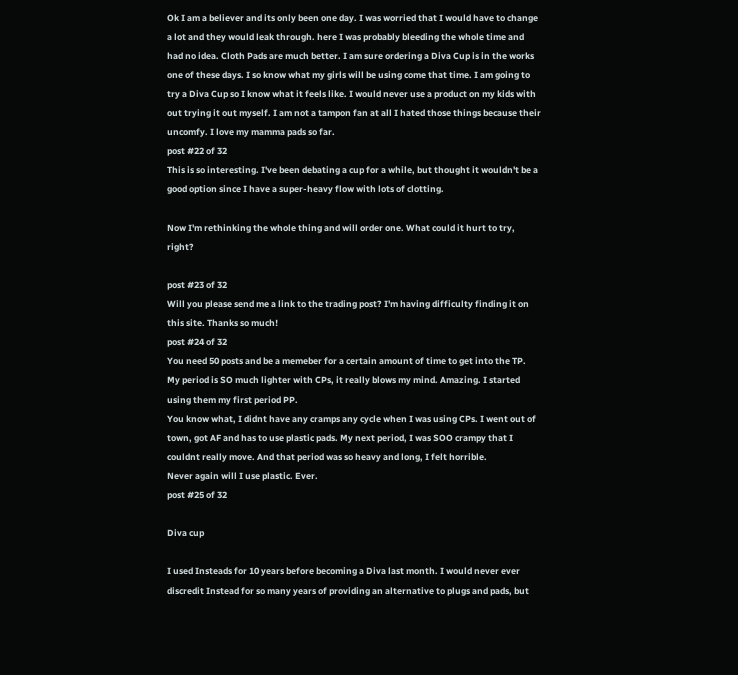Ok I am a believer and its only been one day. I was worried that I would have to change a lot and they would leak through. here I was probably bleeding the whole time and had no idea. Cloth Pads are much better. I am sure ordering a Diva Cup is in the works one of these days. I so know what my girls will be using come that time. I am going to try a Diva Cup so I know what it feels like. I would never use a product on my kids with out trying it out myself. I am not a tampon fan at all I hated those things because their uncomfy. I love my mamma pads so far.
post #22 of 32
This is so interesting. I've been debating a cup for a while, but thought it wouldn't be a good option since I have a super-heavy flow with lots of clotting.

Now I'm rethinking the whole thing and will order one. What could it hurt to try, right?

post #23 of 32
Will you please send me a link to the trading post? I'm having difficulty finding it on this site. Thanks so much!
post #24 of 32
You need 50 posts and be a memeber for a certain amount of time to get into the TP.
My period is SO much lighter with CPs, it really blows my mind. Amazing. I started using them my first period PP.
You know what, I didnt have any cramps any cycle when I was using CPs. I went out of town, got AF and has to use plastic pads. My next period, I was SOO crampy that I couldnt really move. And that period was so heavy and long, I felt horrible.
Never again will I use plastic. Ever.
post #25 of 32

Diva cup

I used Insteads for 10 years before becoming a Diva last month. I would never ever discredit Instead for so many years of providing an alternative to plugs and pads, but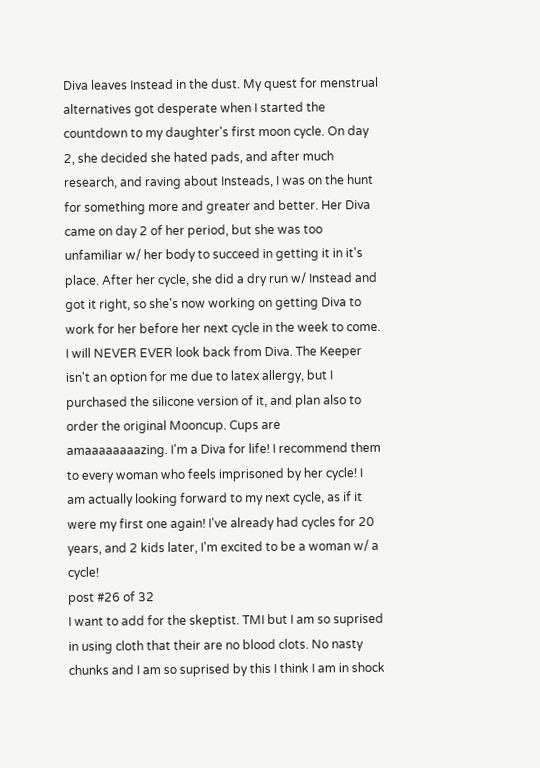Diva leaves Instead in the dust. My quest for menstrual alternatives got desperate when I started the countdown to my daughter's first moon cycle. On day 2, she decided she hated pads, and after much research, and raving about Insteads, I was on the hunt for something more and greater and better. Her Diva came on day 2 of her period, but she was too unfamiliar w/ her body to succeed in getting it in it's place. After her cycle, she did a dry run w/ Instead and got it right, so she's now working on getting Diva to work for her before her next cycle in the week to come. I will NEVER EVER look back from Diva. The Keeper isn't an option for me due to latex allergy, but I purchased the silicone version of it, and plan also to order the original Mooncup. Cups are amaaaaaaaazing. I'm a Diva for life! I recommend them to every woman who feels imprisoned by her cycle! I am actually looking forward to my next cycle, as if it were my first one again! I've already had cycles for 20 years, and 2 kids later, I'm excited to be a woman w/ a cycle!
post #26 of 32
I want to add for the skeptist. TMI but I am so suprised in using cloth that their are no blood clots. No nasty chunks and I am so suprised by this I think I am in shock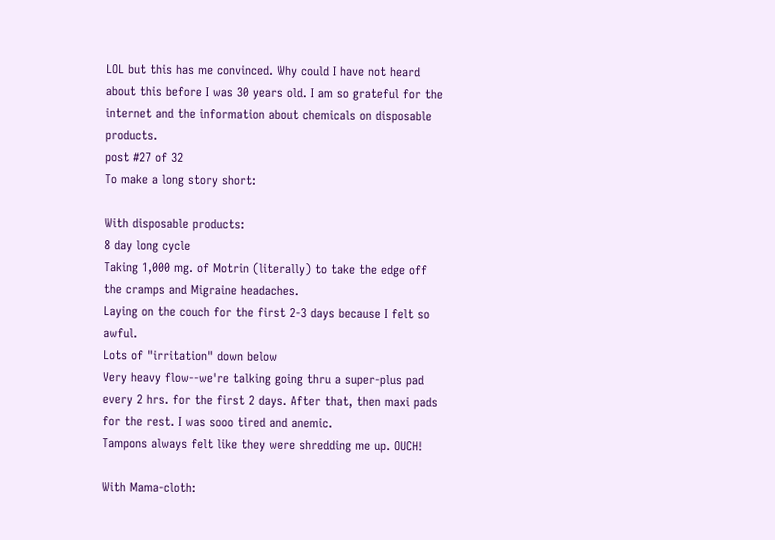LOL but this has me convinced. Why could I have not heard about this before I was 30 years old. I am so grateful for the internet and the information about chemicals on disposable products.
post #27 of 32
To make a long story short:

With disposable products:
8 day long cycle
Taking 1,000 mg. of Motrin (literally) to take the edge off the cramps and Migraine headaches.
Laying on the couch for the first 2-3 days because I felt so awful.
Lots of "irritation" down below
Very heavy flow--we're talking going thru a super-plus pad every 2 hrs. for the first 2 days. After that, then maxi pads for the rest. I was sooo tired and anemic.
Tampons always felt like they were shredding me up. OUCH!

With Mama-cloth: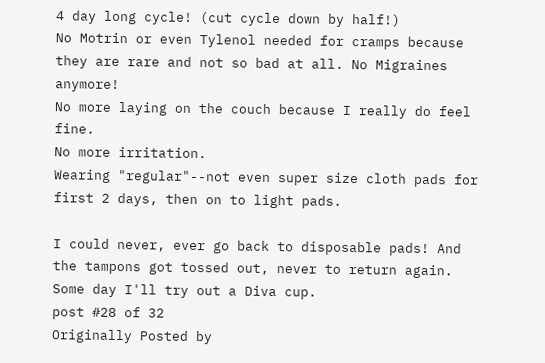4 day long cycle! (cut cycle down by half!)
No Motrin or even Tylenol needed for cramps because they are rare and not so bad at all. No Migraines anymore!
No more laying on the couch because I really do feel fine.
No more irritation.
Wearing "regular"--not even super size cloth pads for first 2 days, then on to light pads.

I could never, ever go back to disposable pads! And the tampons got tossed out, never to return again. Some day I'll try out a Diva cup.
post #28 of 32
Originally Posted by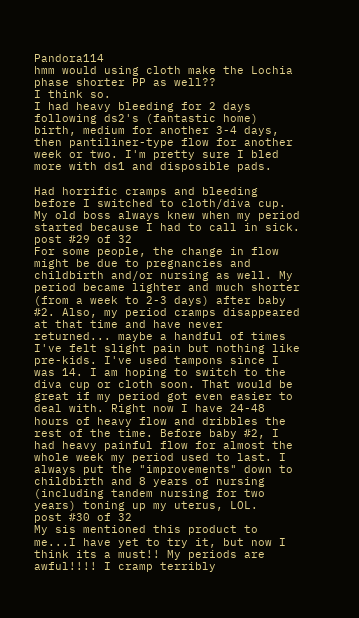Pandora114
hmm would using cloth make the Lochia phase shorter PP as well??
I think so.
I had heavy bleeding for 2 days following ds2's (fantastic home) birth, medium for another 3-4 days, then pantiliner-type flow for another week or two. I'm pretty sure I bled more with ds1 and disposible pads.

Had horrific cramps and bleeding before I switched to cloth/diva cup. My old boss always knew when my period started because I had to call in sick.
post #29 of 32
For some people, the change in flow might be due to pregnancies and childbirth and/or nursing as well. My period became lighter and much shorter (from a week to 2-3 days) after baby #2. Also, my period cramps disappeared at that time and have never returned... maybe a handful of times I've felt slight pain but nothing like pre-kids. I've used tampons since I was 14. I am hoping to switch to the diva cup or cloth soon. That would be great if my period got even easier to deal with. Right now I have 24-48 hours of heavy flow and dribbles the rest of the time. Before baby #2, I had heavy painful flow for almost the whole week my period used to last. I always put the "improvements" down to childbirth and 8 years of nursing (including tandem nursing for two years) toning up my uterus, LOL.
post #30 of 32
My sis mentioned this product to me...I have yet to try it, but now I think its a must!! My periods are awful!!!! I cramp terribly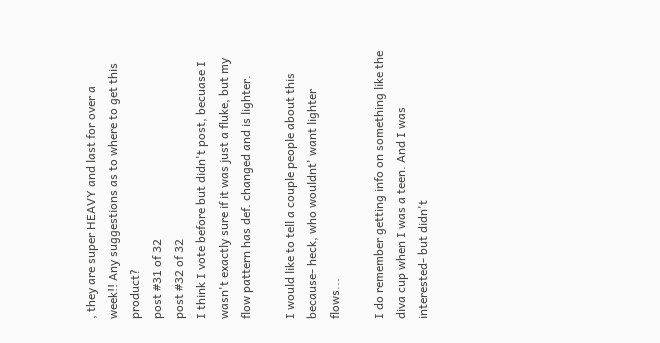, they are super HEAVY and last for over a week!! Any suggestions as to where to get this product?
post #31 of 32
post #32 of 32
I think I vote before but didn't post, becuase I wasn't exactly sure if it was just a fluke, but my flow pattern has def. changed and is lighter.

I would like to tell a couple people about this because- heck, who wouldnt' want lighter flows...

I do remember getting info on something like the diva cup when I was a teen. And I was interested- but didn't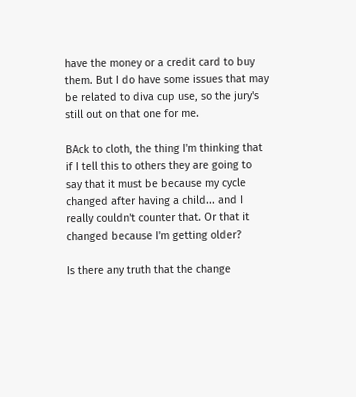have the money or a credit card to buy them. But I do have some issues that may be related to diva cup use, so the jury's still out on that one for me.

BAck to cloth, the thing I'm thinking that if I tell this to others they are going to say that it must be because my cycle changed after having a child... and I really couldn't counter that. Or that it changed because I'm getting older?

Is there any truth that the change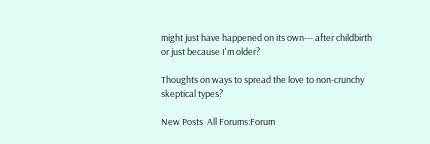might just have happened on its own--- after childbirth or just because I'm older?

Thoughts on ways to spread the love to non-crunchy skeptical types?

New Posts  All Forums:Forum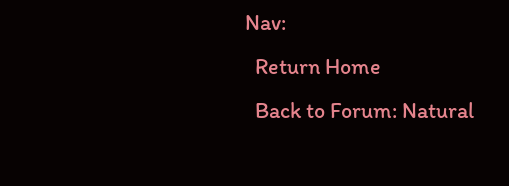Nav:
  Return Home
  Back to Forum: Natural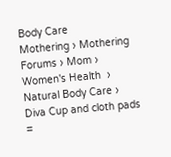Body Care
Mothering › Mothering Forums › Mom › Women's Health  › Natural Body Care › Diva Cup and cloth pads =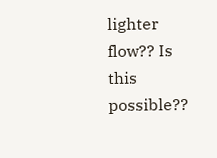lighter flow?? Is this possible??